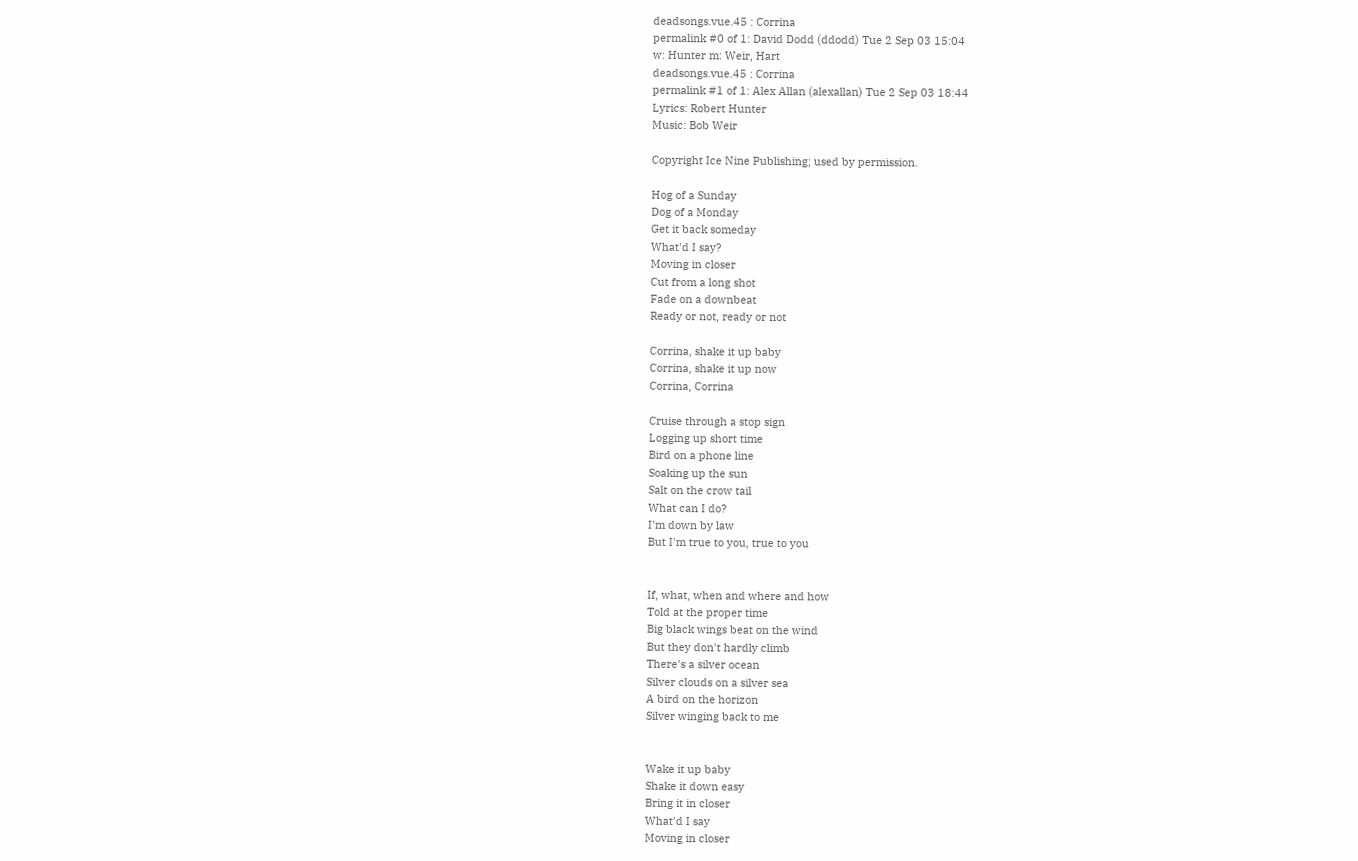deadsongs.vue.45 : Corrina
permalink #0 of 1: David Dodd (ddodd) Tue 2 Sep 03 15:04
w: Hunter m: Weir, Hart
deadsongs.vue.45 : Corrina
permalink #1 of 1: Alex Allan (alexallan) Tue 2 Sep 03 18:44
Lyrics: Robert Hunter
Music: Bob Weir

Copyright Ice Nine Publishing; used by permission.

Hog of a Sunday
Dog of a Monday
Get it back someday
What'd I say?
Moving in closer
Cut from a long shot
Fade on a downbeat
Ready or not, ready or not

Corrina, shake it up baby
Corrina, shake it up now
Corrina, Corrina

Cruise through a stop sign
Logging up short time
Bird on a phone line
Soaking up the sun
Salt on the crow tail
What can I do?
I'm down by law
But I'm true to you, true to you


If, what, when and where and how
Told at the proper time
Big black wings beat on the wind
But they don't hardly climb
There's a silver ocean
Silver clouds on a silver sea
A bird on the horizon
Silver winging back to me


Wake it up baby
Shake it down easy
Bring it in closer
What'd I say
Moving in closer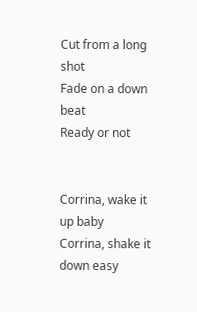Cut from a long shot
Fade on a down beat
Ready or not


Corrina, wake it up baby
Corrina, shake it down easy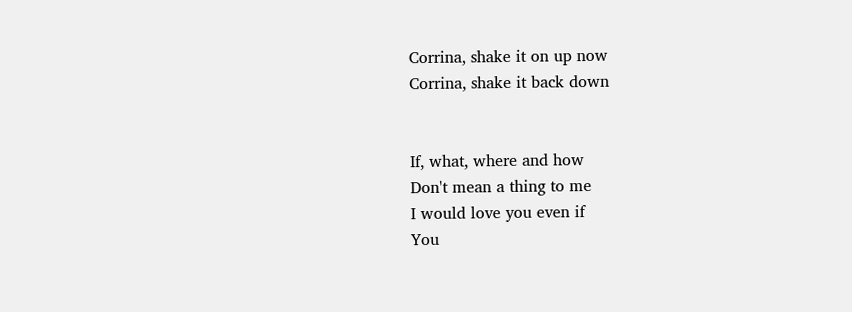Corrina, shake it on up now
Corrina, shake it back down


If, what, where and how
Don't mean a thing to me
I would love you even if
You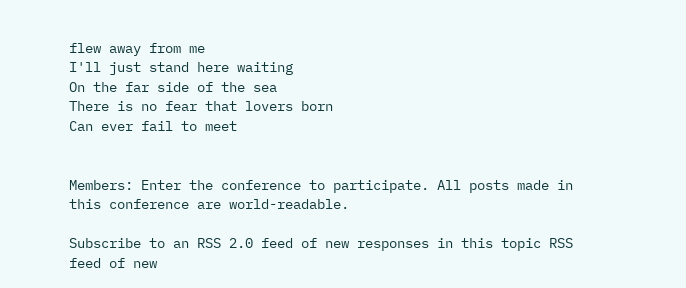flew away from me
I'll just stand here waiting
On the far side of the sea
There is no fear that lovers born
Can ever fail to meet


Members: Enter the conference to participate. All posts made in this conference are world-readable.

Subscribe to an RSS 2.0 feed of new responses in this topic RSS feed of new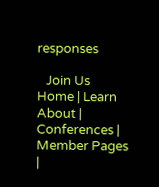responses

   Join Us
Home | Learn About | Conferences | Member Pages |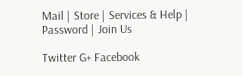Mail | Store | Services & Help | Password | Join Us

Twitter G+ Facebook